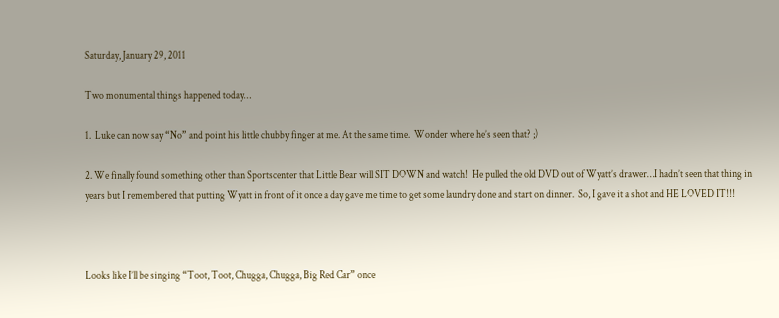Saturday, January 29, 2011

Two monumental things happened today…

1.  Luke can now say “No” and point his little chubby finger at me. At the same time.  Wonder where he’s seen that? ;)

2. We finally found something other than Sportscenter that Little Bear will SIT DOWN and watch!  He pulled the old DVD out of Wyatt’s drawer…I hadn’t seen that thing in years but I remembered that putting Wyatt in front of it once a day gave me time to get some laundry done and start on dinner.  So, I gave it a shot and HE LOVED IT!!!



Looks like I’ll be singing “Toot, Toot, Chugga, Chugga, Big Red Car” once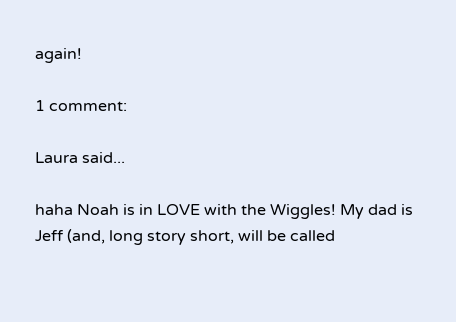again!

1 comment:

Laura said...

haha Noah is in LOVE with the Wiggles! My dad is Jeff (and, long story short, will be called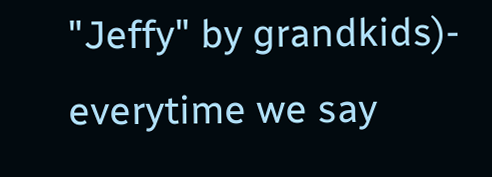"Jeffy" by grandkids)- everytime we say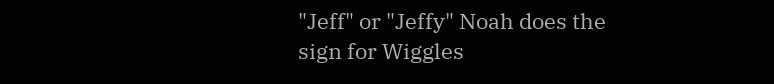"Jeff" or "Jeffy" Noah does the sign for Wiggles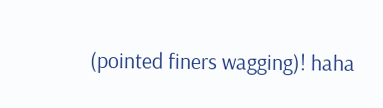(pointed finers wagging)! haha